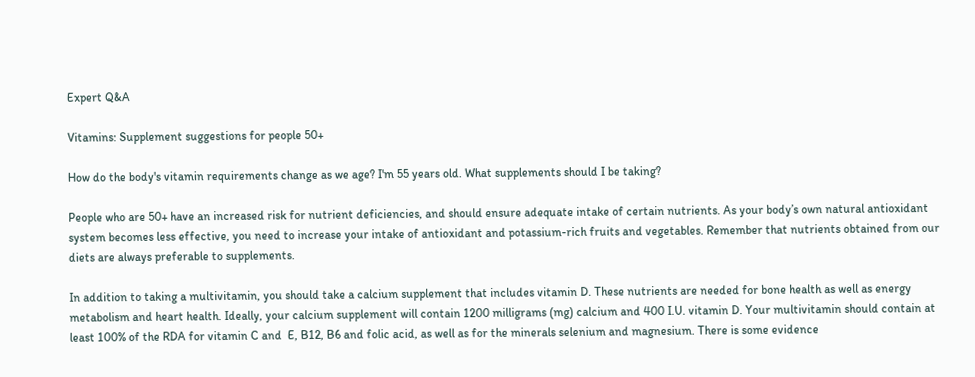Expert Q&A

Vitamins: Supplement suggestions for people 50+

How do the body's vitamin requirements change as we age? I'm 55 years old. What supplements should I be taking?

People who are 50+ have an increased risk for nutrient deficiencies, and should ensure adequate intake of certain nutrients. As your body’s own natural antioxidant system becomes less effective, you need to increase your intake of antioxidant and potassium-rich fruits and vegetables. Remember that nutrients obtained from our diets are always preferable to supplements.

In addition to taking a multivitamin, you should take a calcium supplement that includes vitamin D. These nutrients are needed for bone health as well as energy metabolism and heart health. Ideally, your calcium supplement will contain 1200 milligrams (mg) calcium and 400 I.U. vitamin D. Your multivitamin should contain at least 100% of the RDA for vitamin C and  E, B12, B6 and folic acid, as well as for the minerals selenium and magnesium. There is some evidence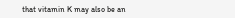that vitamin K may also be an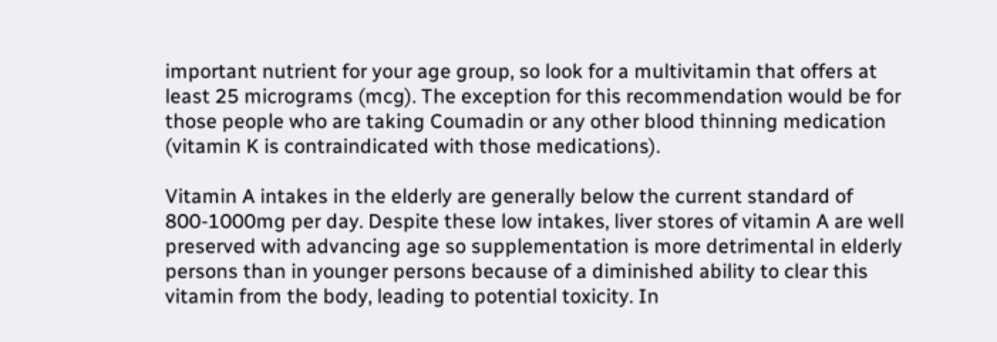important nutrient for your age group, so look for a multivitamin that offers at least 25 micrograms (mcg). The exception for this recommendation would be for those people who are taking Coumadin or any other blood thinning medication (vitamin K is contraindicated with those medications).

Vitamin A intakes in the elderly are generally below the current standard of 800-1000mg per day. Despite these low intakes, liver stores of vitamin A are well preserved with advancing age so supplementation is more detrimental in elderly persons than in younger persons because of a diminished ability to clear this vitamin from the body, leading to potential toxicity. In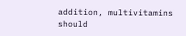addition, multivitamins should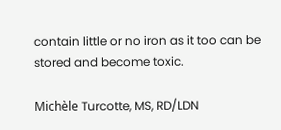contain little or no iron as it too can be stored and become toxic.

Michèle Turcotte, MS, RD/LDN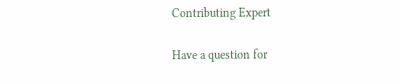Contributing Expert

Have a question for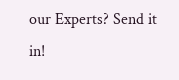our Experts? Send it in!